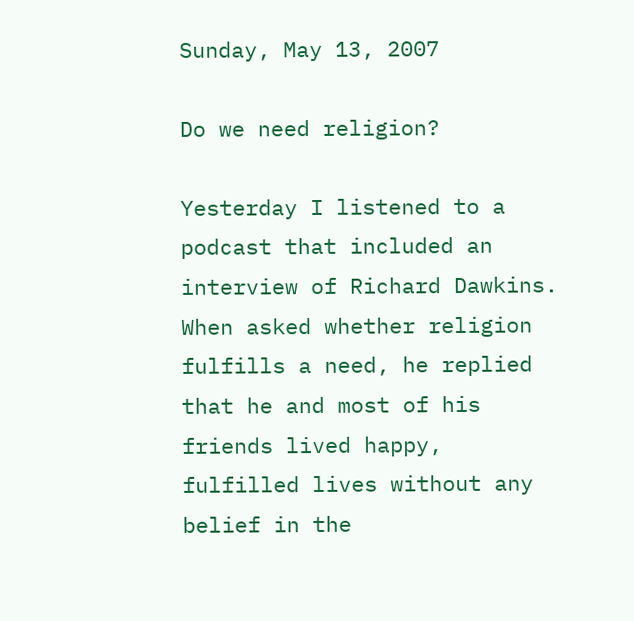Sunday, May 13, 2007

Do we need religion?

Yesterday I listened to a podcast that included an interview of Richard Dawkins. When asked whether religion fulfills a need, he replied that he and most of his friends lived happy, fulfilled lives without any belief in the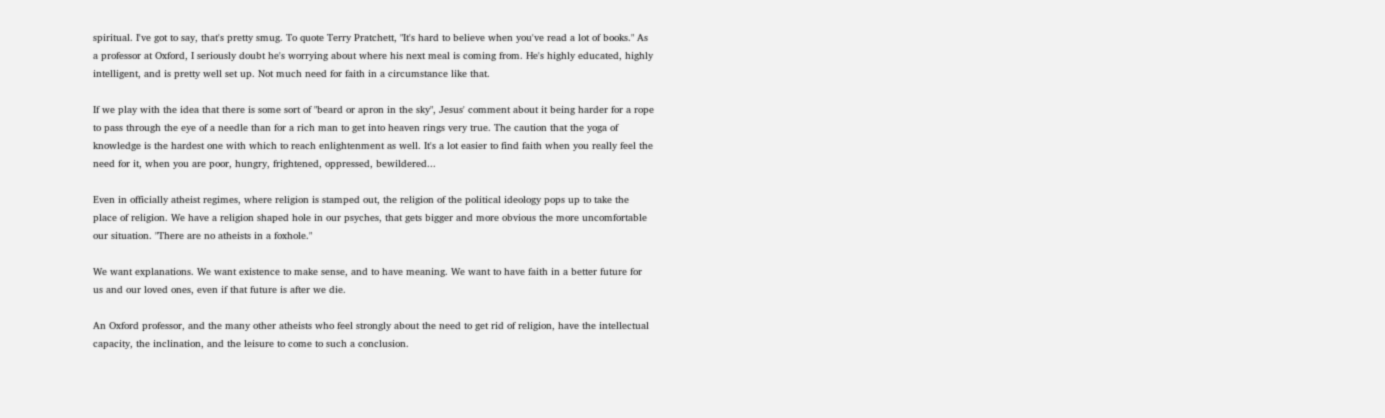spiritual. I've got to say, that's pretty smug. To quote Terry Pratchett, "It's hard to believe when you've read a lot of books." As a professor at Oxford, I seriously doubt he's worrying about where his next meal is coming from. He's highly educated, highly intelligent, and is pretty well set up. Not much need for faith in a circumstance like that.

If we play with the idea that there is some sort of "beard or apron in the sky", Jesus' comment about it being harder for a rope to pass through the eye of a needle than for a rich man to get into heaven rings very true. The caution that the yoga of knowledge is the hardest one with which to reach enlightenment as well. It's a lot easier to find faith when you really feel the need for it, when you are poor, hungry, frightened, oppressed, bewildered...

Even in officially atheist regimes, where religion is stamped out, the religion of the political ideology pops up to take the place of religion. We have a religion shaped hole in our psyches, that gets bigger and more obvious the more uncomfortable our situation. "There are no atheists in a foxhole."

We want explanations. We want existence to make sense, and to have meaning. We want to have faith in a better future for us and our loved ones, even if that future is after we die.

An Oxford professor, and the many other atheists who feel strongly about the need to get rid of religion, have the intellectual capacity, the inclination, and the leisure to come to such a conclusion.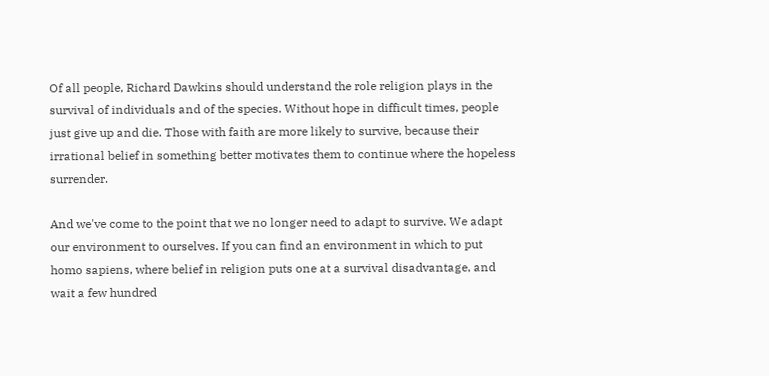Of all people, Richard Dawkins should understand the role religion plays in the survival of individuals and of the species. Without hope in difficult times, people just give up and die. Those with faith are more likely to survive, because their irrational belief in something better motivates them to continue where the hopeless surrender.

And we've come to the point that we no longer need to adapt to survive. We adapt our environment to ourselves. If you can find an environment in which to put homo sapiens, where belief in religion puts one at a survival disadvantage, and wait a few hundred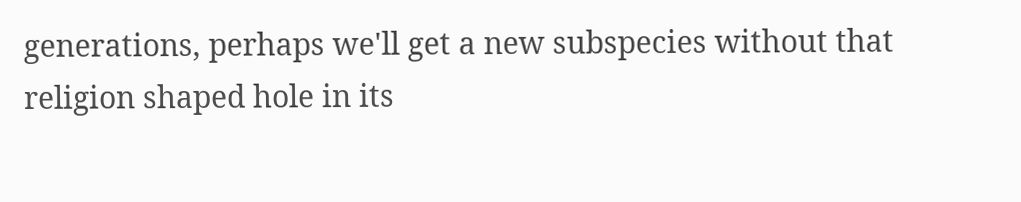generations, perhaps we'll get a new subspecies without that religion shaped hole in its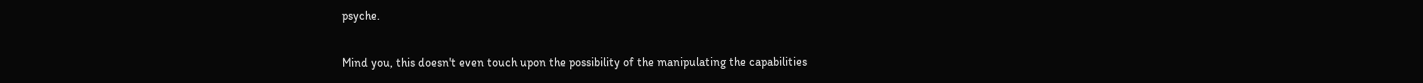psyche.

Mind you, this doesn't even touch upon the possibility of the manipulating the capabilities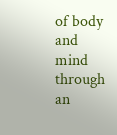of body and mind through an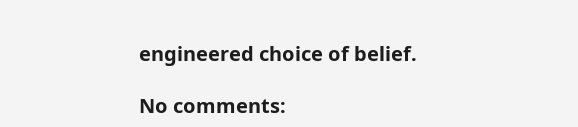engineered choice of belief.

No comments: